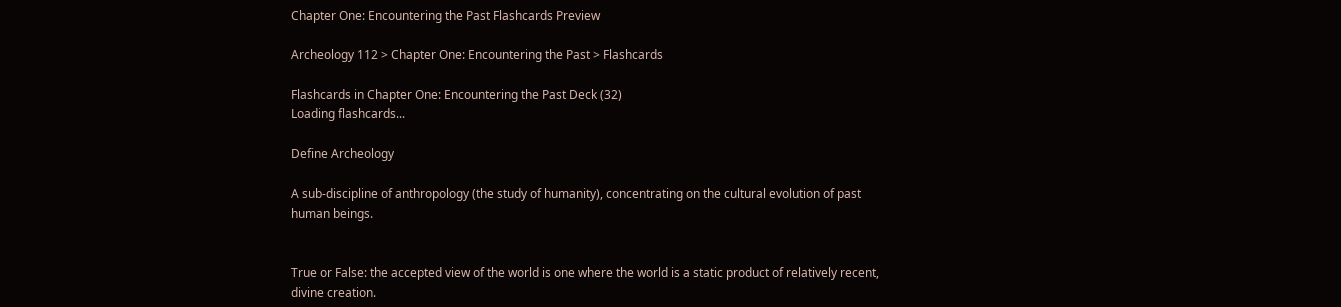Chapter One: Encountering the Past Flashcards Preview

Archeology 112 > Chapter One: Encountering the Past > Flashcards

Flashcards in Chapter One: Encountering the Past Deck (32)
Loading flashcards...

Define Archeology

A sub-discipline of anthropology (the study of humanity), concentrating on the cultural evolution of past human beings.


True or False: the accepted view of the world is one where the world is a static product of relatively recent, divine creation.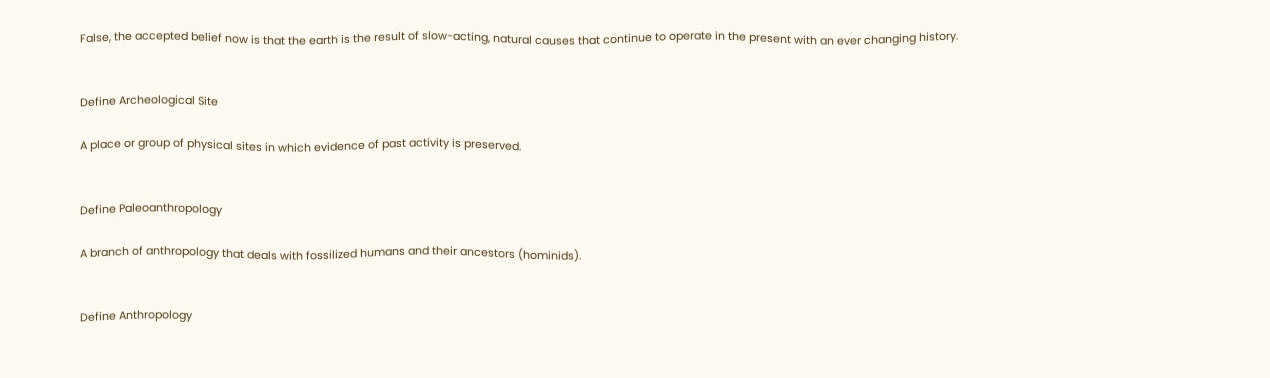False, the accepted belief now is that the earth is the result of slow-acting, natural causes that continue to operate in the present with an ever changing history.


Define Archeological Site

A place or group of physical sites in which evidence of past activity is preserved.


Define Paleoanthropology

A branch of anthropology that deals with fossilized humans and their ancestors (hominids).


Define Anthropology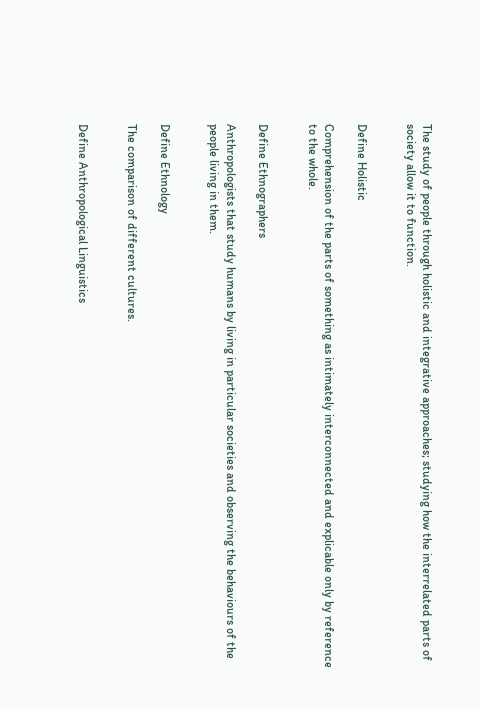The study of people through holistic and integrative approaches; studying how the interrelated parts of society allow it to function.


Define Holistic

Comprehension of the parts of something as intimately interconnected and explicable only by reference to the whole.


Define Ethnographers

Anthropologists that study humans by living in particular societies and observing the behaviours of the people living in them.


Define Ethnology

The comparison of different cultures.


Define Anthropological Linguistics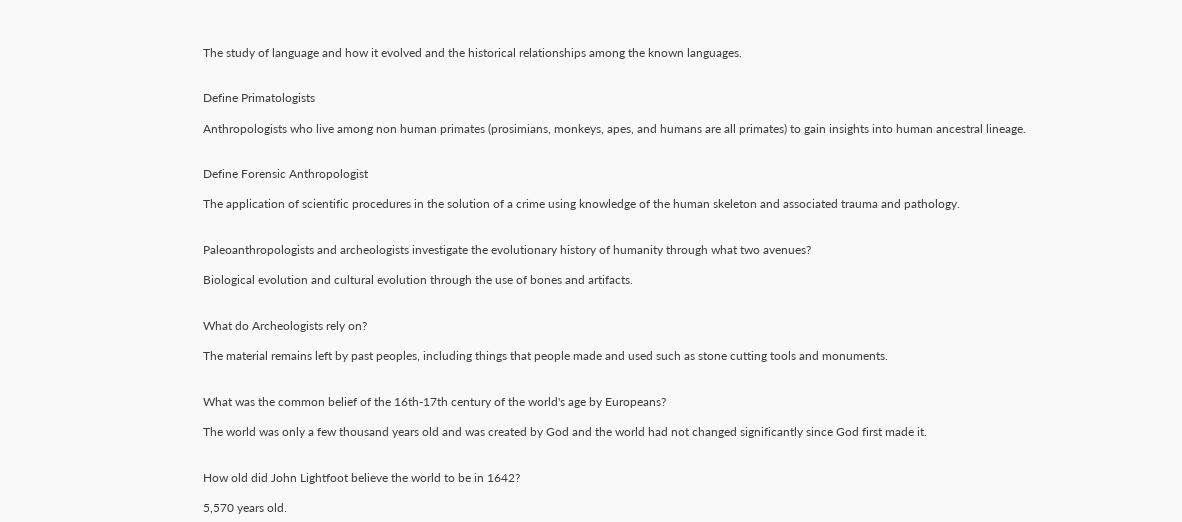The study of language and how it evolved and the historical relationships among the known languages.


Define Primatologists

Anthropologists who live among non human primates (prosimians, monkeys, apes, and humans are all primates) to gain insights into human ancestral lineage.


Define Forensic Anthropologist

The application of scientific procedures in the solution of a crime using knowledge of the human skeleton and associated trauma and pathology.


Paleoanthropologists and archeologists investigate the evolutionary history of humanity through what two avenues?

Biological evolution and cultural evolution through the use of bones and artifacts.


What do Archeologists rely on?

The material remains left by past peoples, including things that people made and used such as stone cutting tools and monuments.


What was the common belief of the 16th-17th century of the world's age by Europeans?

The world was only a few thousand years old and was created by God and the world had not changed significantly since God first made it.


How old did John Lightfoot believe the world to be in 1642?

5,570 years old.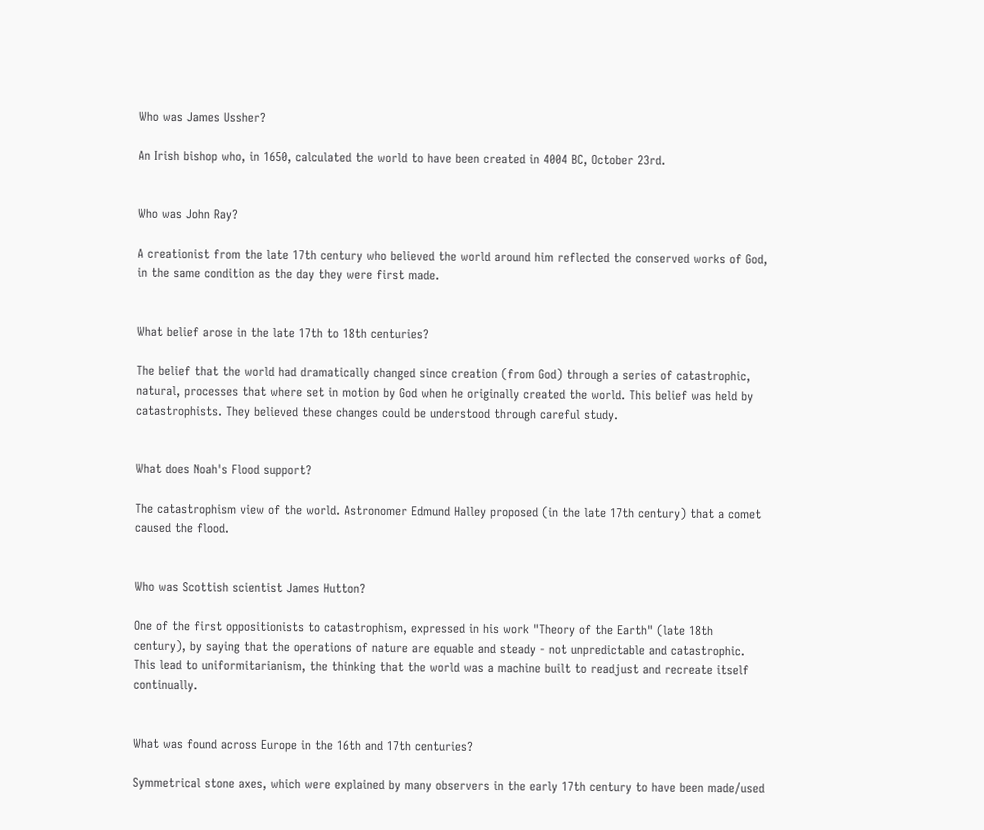Who was James Ussher?

An Irish bishop who, in 1650, calculated the world to have been created in 4004 BC, October 23rd.


Who was John Ray?

A creationist from the late 17th century who believed the world around him reflected the conserved works of God, in the same condition as the day they were first made.


What belief arose in the late 17th to 18th centuries?

The belief that the world had dramatically changed since creation (from God) through a series of catastrophic, natural, processes that where set in motion by God when he originally created the world. This belief was held by catastrophists. They believed these changes could be understood through careful study.


What does Noah's Flood support?

The catastrophism view of the world. Astronomer Edmund Halley proposed (in the late 17th century) that a comet caused the flood.


Who was Scottish scientist James Hutton?

One of the first oppositionists to catastrophism, expressed in his work "Theory of the Earth" (late 18th century), by saying that the operations of nature are equable and steady - not unpredictable and catastrophic. This lead to uniformitarianism, the thinking that the world was a machine built to readjust and recreate itself continually.


What was found across Europe in the 16th and 17th centuries?

Symmetrical stone axes, which were explained by many observers in the early 17th century to have been made/used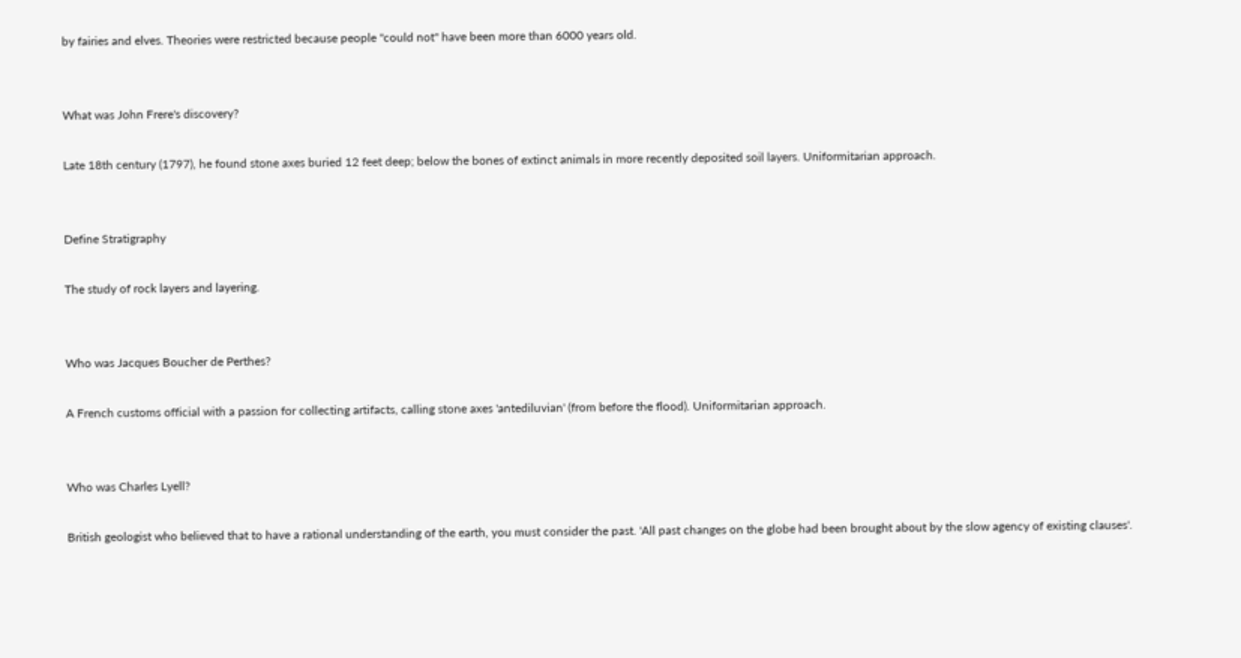by fairies and elves. Theories were restricted because people "could not" have been more than 6000 years old.


What was John Frere's discovery?

Late 18th century (1797), he found stone axes buried 12 feet deep; below the bones of extinct animals in more recently deposited soil layers. Uniformitarian approach.


Define Stratigraphy

The study of rock layers and layering.


Who was Jacques Boucher de Perthes?

A French customs official with a passion for collecting artifacts, calling stone axes 'antediluvian' (from before the flood). Uniformitarian approach.


Who was Charles Lyell?

British geologist who believed that to have a rational understanding of the earth, you must consider the past. 'All past changes on the globe had been brought about by the slow agency of existing clauses'.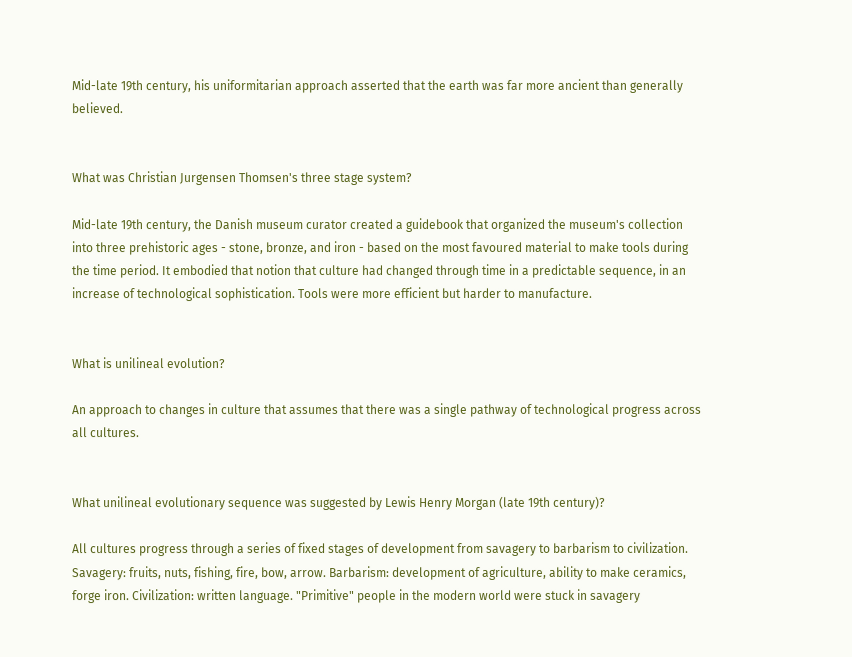Mid-late 19th century, his uniformitarian approach asserted that the earth was far more ancient than generally believed.


What was Christian Jurgensen Thomsen's three stage system?

Mid-late 19th century, the Danish museum curator created a guidebook that organized the museum's collection into three prehistoric ages - stone, bronze, and iron - based on the most favoured material to make tools during the time period. It embodied that notion that culture had changed through time in a predictable sequence, in an increase of technological sophistication. Tools were more efficient but harder to manufacture.


What is unilineal evolution?

An approach to changes in culture that assumes that there was a single pathway of technological progress across all cultures.


What unilineal evolutionary sequence was suggested by Lewis Henry Morgan (late 19th century)?

All cultures progress through a series of fixed stages of development from savagery to barbarism to civilization. Savagery: fruits, nuts, fishing, fire, bow, arrow. Barbarism: development of agriculture, ability to make ceramics, forge iron. Civilization: written language. "Primitive" people in the modern world were stuck in savagery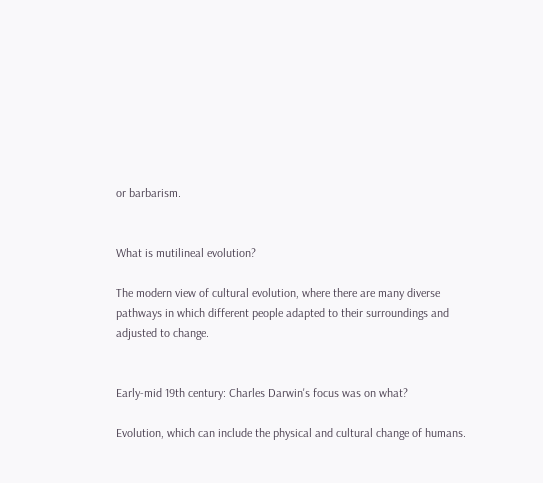or barbarism.


What is mutilineal evolution?

The modern view of cultural evolution, where there are many diverse pathways in which different people adapted to their surroundings and adjusted to change.


Early-mid 19th century: Charles Darwin's focus was on what?

Evolution, which can include the physical and cultural change of humans.